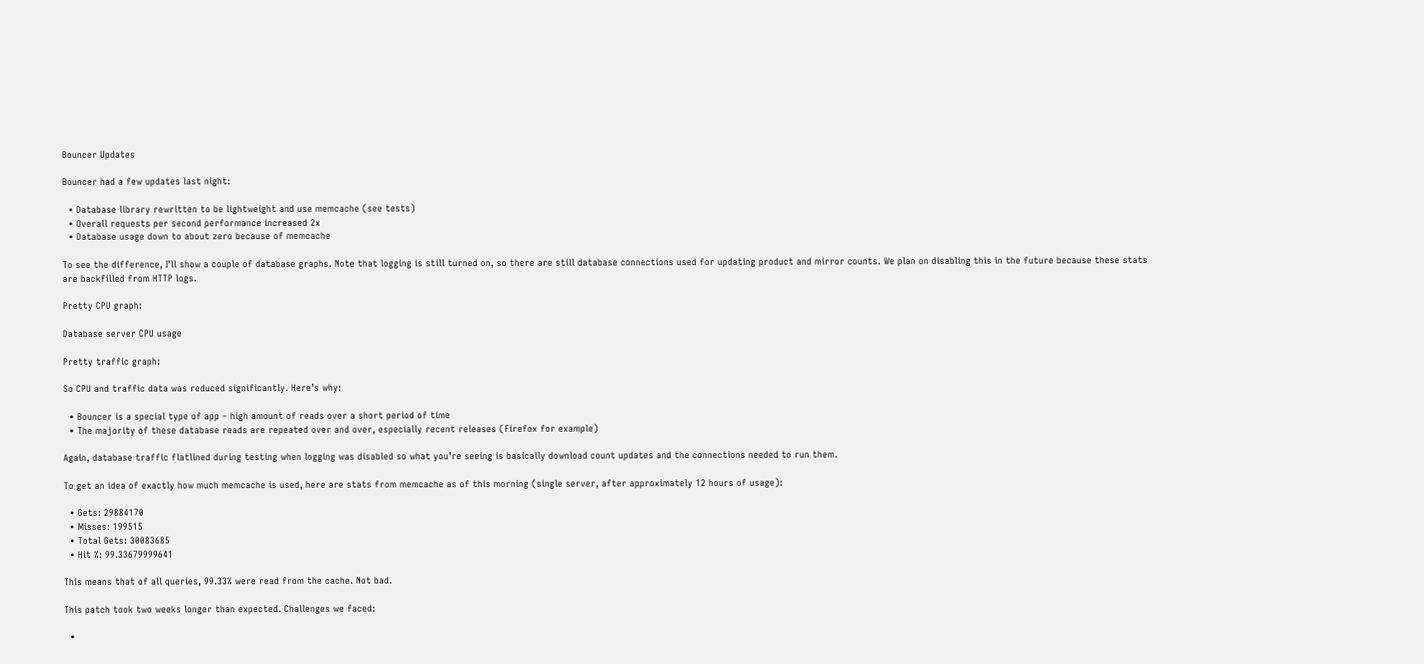Bouncer Updates

Bouncer had a few updates last night:

  • Database library rewritten to be lightweight and use memcache (see tests)
  • Overall requests per second performance increased 2x
  • Database usage down to about zero because of memcache

To see the difference, I’ll show a couple of database graphs. Note that logging is still turned on, so there are still database connections used for updating product and mirror counts. We plan on disabling this in the future because these stats are backfilled from HTTP logs.

Pretty CPU graph:

Database server CPU usage

Pretty traffic graph:

So CPU and traffic data was reduced significantly. Here’s why:

  • Bouncer is a special type of app – high amount of reads over a short period of time
  • The majority of these database reads are repeated over and over, especially recent releases (Firefox for example)

Again, database traffic flatlined during testing when logging was disabled so what you’re seeing is basically download count updates and the connections needed to run them.

To get an idea of exactly how much memcache is used, here are stats from memcache as of this morning (single server, after approximately 12 hours of usage):

  • Gets: 29884170
  • Misses: 199515
  • Total Gets: 30083685
  • Hit %: 99.33679999641

This means that of all queries, 99.33% were read from the cache. Not bad.

This patch took two weeks longer than expected. Challenges we faced:

  •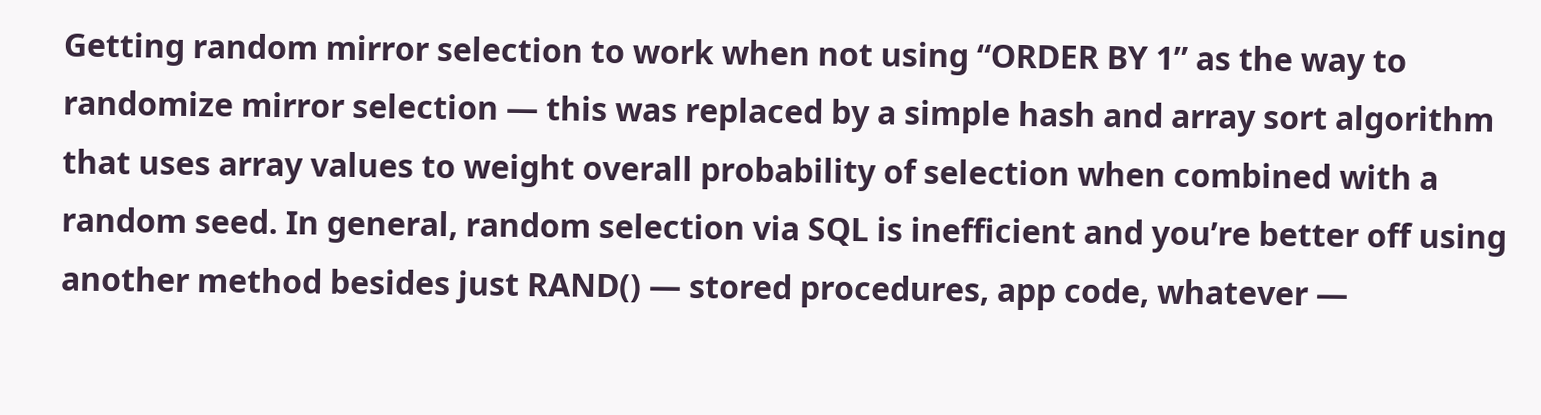Getting random mirror selection to work when not using “ORDER BY 1” as the way to randomize mirror selection — this was replaced by a simple hash and array sort algorithm that uses array values to weight overall probability of selection when combined with a random seed. In general, random selection via SQL is inefficient and you’re better off using another method besides just RAND() — stored procedures, app code, whatever —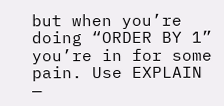but when you’re doing “ORDER BY 1” you’re in for some pain. Use EXPLAIN —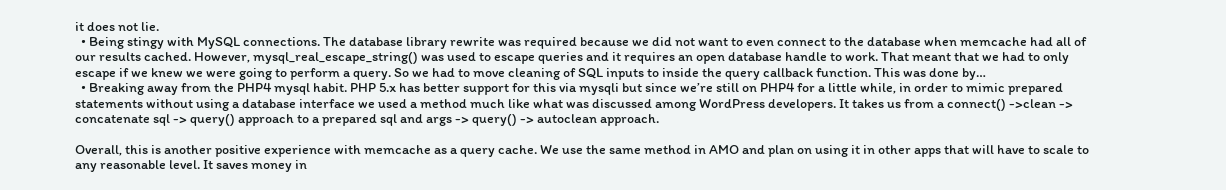it does not lie.
  • Being stingy with MySQL connections. The database library rewrite was required because we did not want to even connect to the database when memcache had all of our results cached. However, mysql_real_escape_string() was used to escape queries and it requires an open database handle to work. That meant that we had to only escape if we knew we were going to perform a query. So we had to move cleaning of SQL inputs to inside the query callback function. This was done by…
  • Breaking away from the PHP4 mysql habit. PHP 5.x has better support for this via mysqli but since we’re still on PHP4 for a little while, in order to mimic prepared statements without using a database interface we used a method much like what was discussed among WordPress developers. It takes us from a connect() ->clean -> concatenate sql -> query() approach to a prepared sql and args -> query() -> autoclean approach.

Overall, this is another positive experience with memcache as a query cache. We use the same method in AMO and plan on using it in other apps that will have to scale to any reasonable level. It saves money in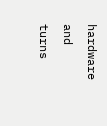hardware and turns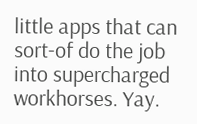little apps that can sort-of do the job into supercharged workhorses. Yay.